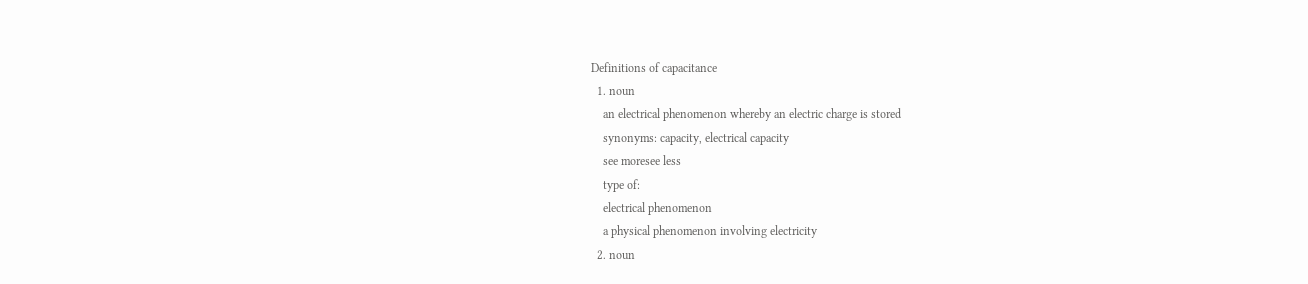Definitions of capacitance
  1. noun
    an electrical phenomenon whereby an electric charge is stored
    synonyms: capacity, electrical capacity
    see moresee less
    type of:
    electrical phenomenon
    a physical phenomenon involving electricity
  2. noun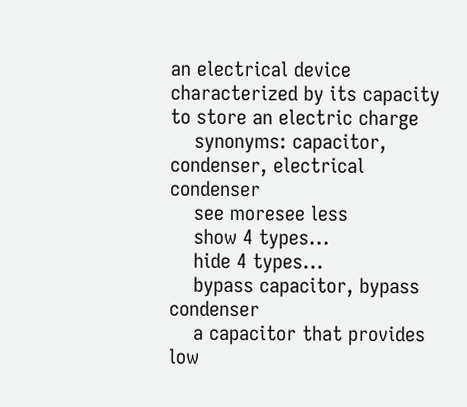an electrical device characterized by its capacity to store an electric charge
    synonyms: capacitor, condenser, electrical condenser
    see moresee less
    show 4 types...
    hide 4 types...
    bypass capacitor, bypass condenser
    a capacitor that provides low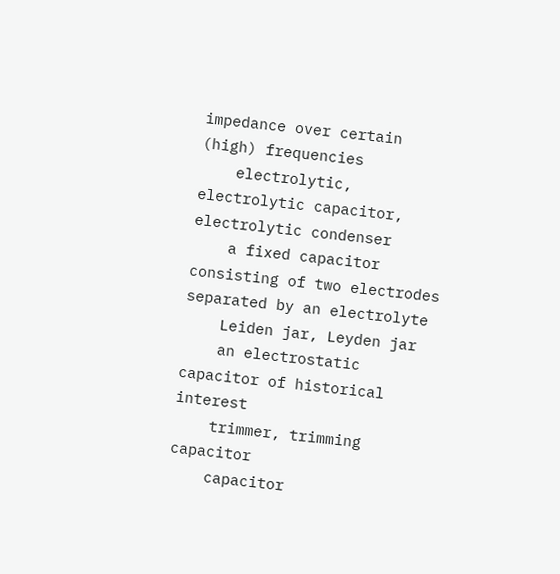impedance over certain (high) frequencies
    electrolytic, electrolytic capacitor, electrolytic condenser
    a fixed capacitor consisting of two electrodes separated by an electrolyte
    Leiden jar, Leyden jar
    an electrostatic capacitor of historical interest
    trimmer, trimming capacitor
    capacitor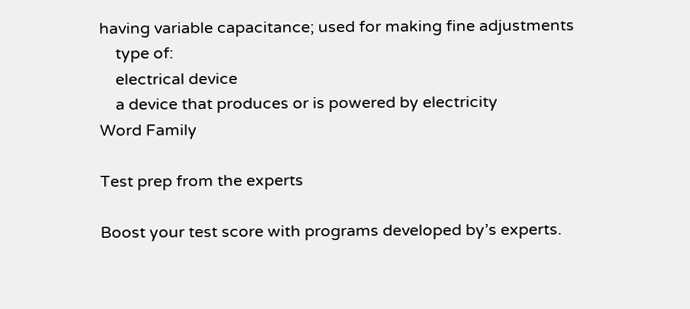having variable capacitance; used for making fine adjustments
    type of:
    electrical device
    a device that produces or is powered by electricity
Word Family

Test prep from the experts

Boost your test score with programs developed by’s experts.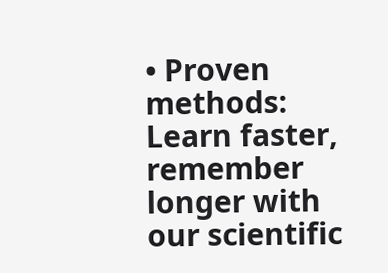• Proven methods: Learn faster, remember longer with our scientific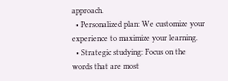approach.
  • Personalized plan: We customize your experience to maximize your learning.
  • Strategic studying: Focus on the words that are most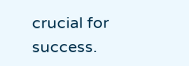crucial for success.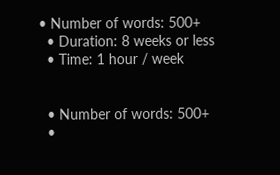• Number of words: 500+
  • Duration: 8 weeks or less
  • Time: 1 hour / week


  • Number of words: 500+
  •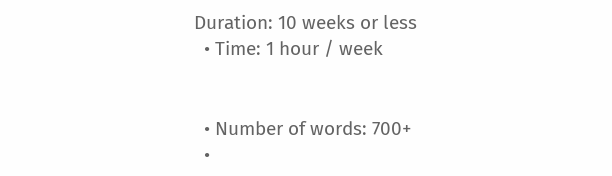Duration: 10 weeks or less
  • Time: 1 hour / week


  • Number of words: 700+
  •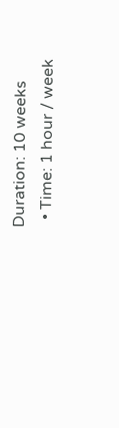Duration: 10 weeks
  • Time: 1 hour / week